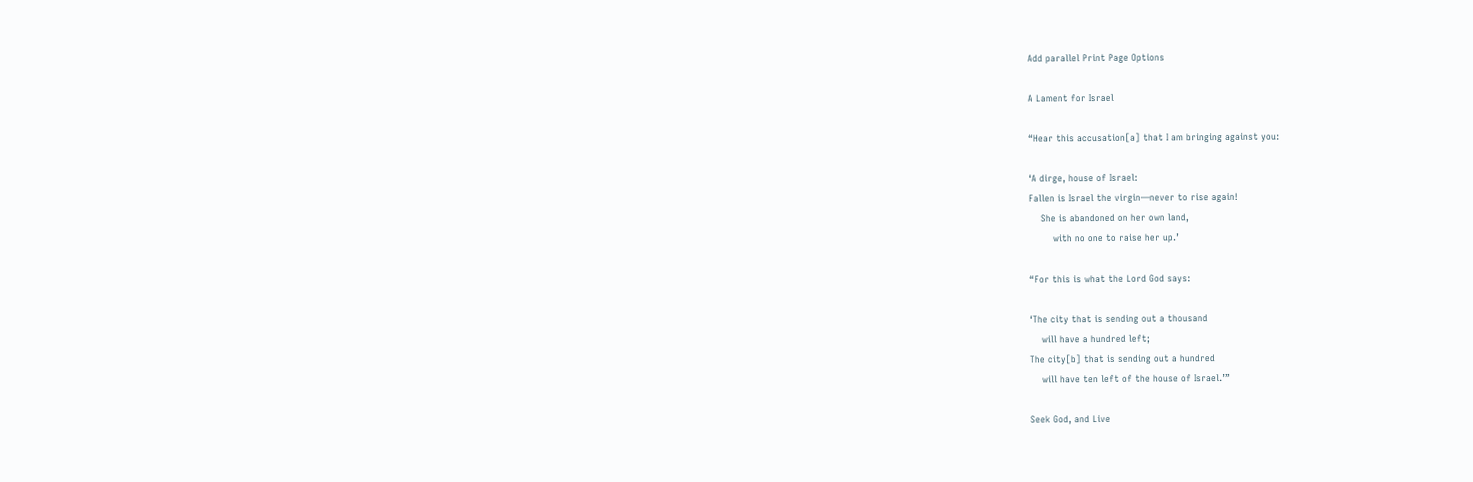Add parallel Print Page Options

A Lament for Israel

“Hear this accusation[a] that I am bringing against you:

‘A dirge, house of Israel:
Fallen is Israel the virgin—never to rise again!
    She is abandoned on her own land,
        with no one to raise her up.’

“For this is what the Lord God says:

‘The city that is sending out a thousand
    will have a hundred left;
The city[b] that is sending out a hundred
    will have ten left of the house of Israel.’”

Seek God, and Live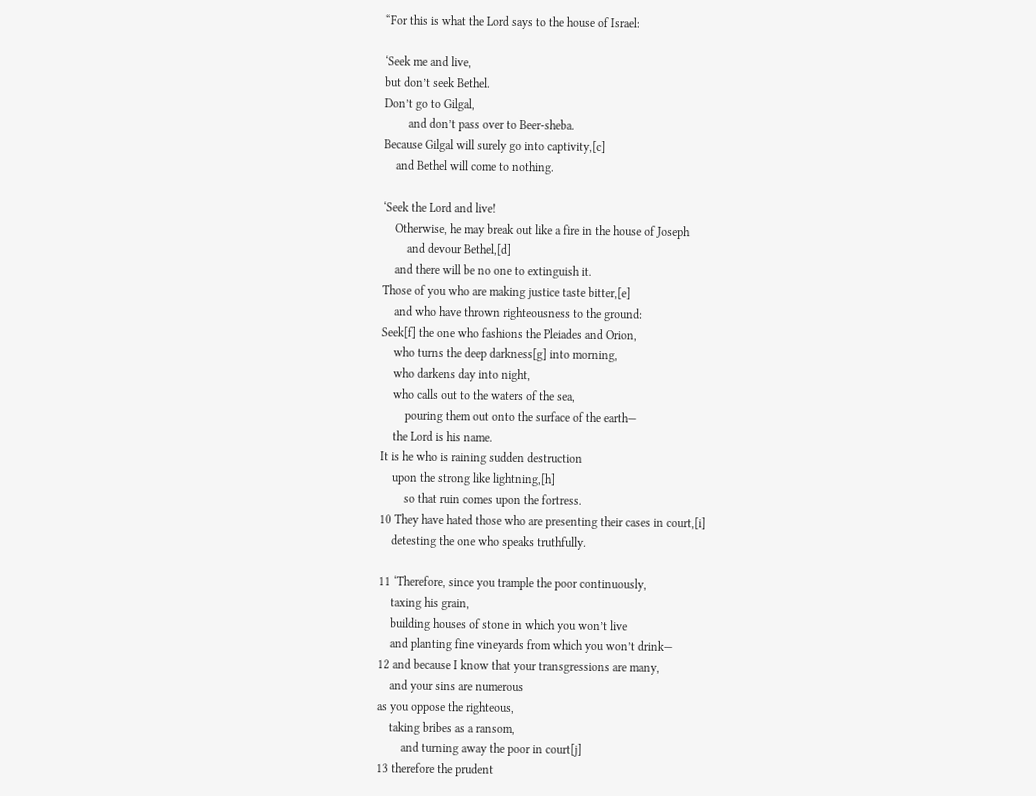“For this is what the Lord says to the house of Israel:

‘Seek me and live,
but don’t seek Bethel.
Don’t go to Gilgal,
        and don’t pass over to Beer-sheba.
Because Gilgal will surely go into captivity,[c]
    and Bethel will come to nothing.

‘Seek the Lord and live!
    Otherwise, he may break out like a fire in the house of Joseph
        and devour Bethel,[d]
    and there will be no one to extinguish it.
Those of you who are making justice taste bitter,[e]
    and who have thrown righteousness to the ground:
Seek[f] the one who fashions the Pleiades and Orion,
    who turns the deep darkness[g] into morning,
    who darkens day into night,
    who calls out to the waters of the sea,
        pouring them out onto the surface of the earth—
    the Lord is his name.
It is he who is raining sudden destruction
    upon the strong like lightning,[h]
        so that ruin comes upon the fortress.
10 They have hated those who are presenting their cases in court,[i]
    detesting the one who speaks truthfully.

11 ‘Therefore, since you trample the poor continuously,
    taxing his grain,
    building houses of stone in which you won’t live
    and planting fine vineyards from which you won’t drink—
12 and because I know that your transgressions are many,
    and your sins are numerous
as you oppose the righteous,
    taking bribes as a ransom,
        and turning away the poor in court[j]
13 therefore the prudent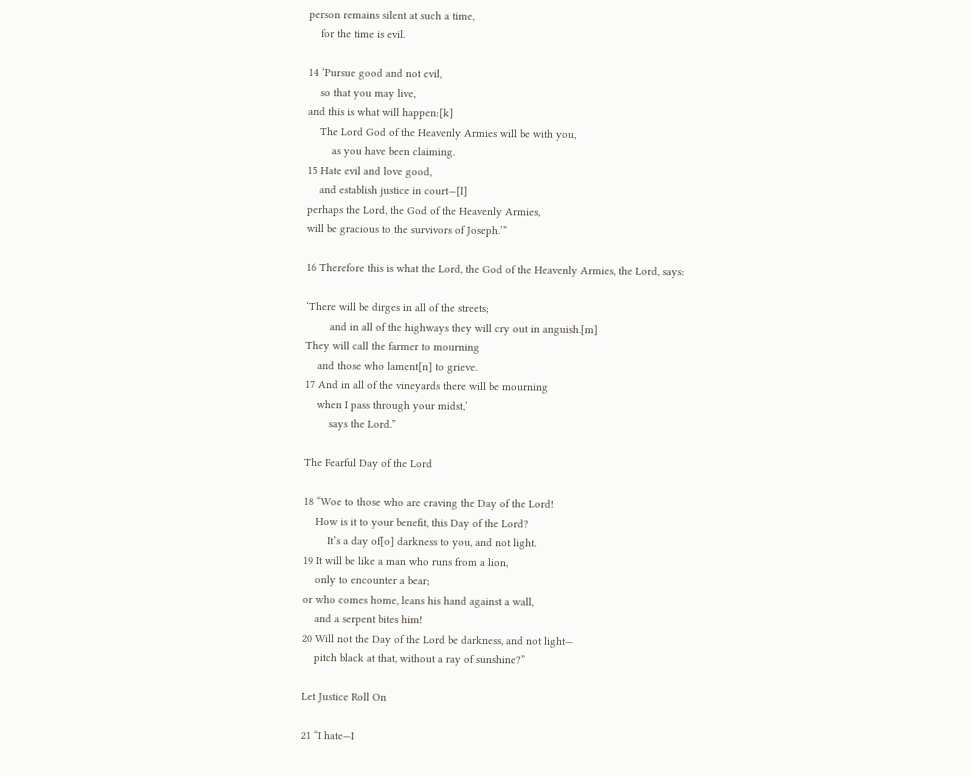person remains silent at such a time,
    for the time is evil.

14 ‘Pursue good and not evil,
    so that you may live,
and this is what will happen:[k]
    The Lord God of the Heavenly Armies will be with you,
        as you have been claiming.
15 Hate evil and love good,
    and establish justice in court—[l]
perhaps the Lord, the God of the Heavenly Armies,
will be gracious to the survivors of Joseph.’”

16 Therefore this is what the Lord, the God of the Heavenly Armies, the Lord, says:

‘There will be dirges in all of the streets;
        and in all of the highways they will cry out in anguish.[m]
They will call the farmer to mourning
    and those who lament[n] to grieve.
17 And in all of the vineyards there will be mourning
    when I pass through your midst,’
        says the Lord.”

The Fearful Day of the Lord

18 “Woe to those who are craving the Day of the Lord!
    How is it to your benefit, this Day of the Lord?
        It’s a day of[o] darkness to you, and not light.
19 It will be like a man who runs from a lion,
    only to encounter a bear;
or who comes home, leans his hand against a wall,
    and a serpent bites him!
20 Will not the Day of the Lord be darkness, and not light—
    pitch black at that, without a ray of sunshine?”

Let Justice Roll On

21 “I hate—I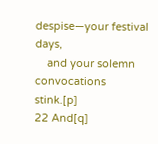despise—your festival days,
    and your solemn convocations stink.[p]
22 And[q]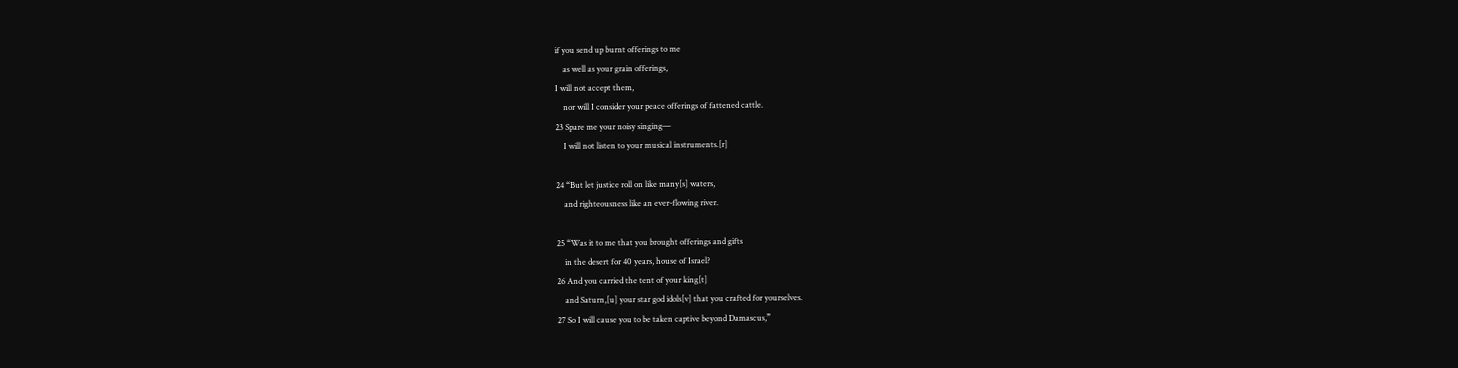if you send up burnt offerings to me
    as well as your grain offerings,
I will not accept them,
    nor will I consider your peace offerings of fattened cattle.
23 Spare me your noisy singing—
    I will not listen to your musical instruments.[r]

24 “But let justice roll on like many[s] waters,
    and righteousness like an ever-flowing river.

25 “Was it to me that you brought offerings and gifts
    in the desert for 40 years, house of Israel?
26 And you carried the tent of your king[t]
    and Saturn,[u] your star god idols[v] that you crafted for yourselves.
27 So I will cause you to be taken captive beyond Damascus,”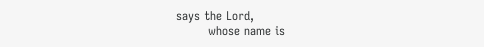says the Lord,
        whose name is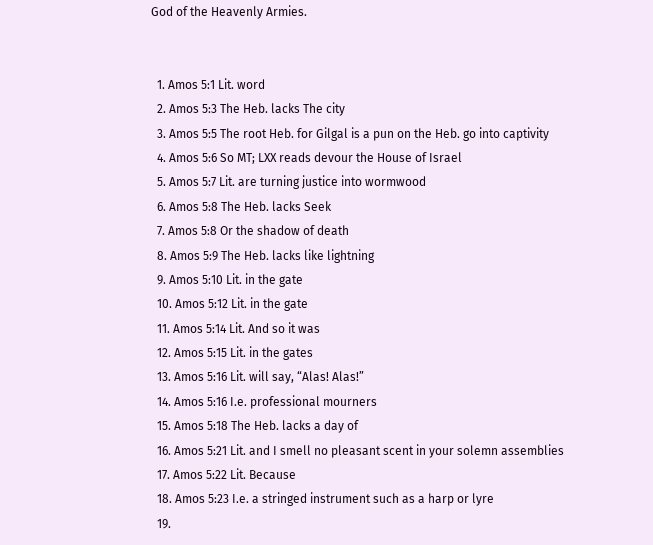God of the Heavenly Armies.


  1. Amos 5:1 Lit. word
  2. Amos 5:3 The Heb. lacks The city
  3. Amos 5:5 The root Heb. for Gilgal is a pun on the Heb. go into captivity
  4. Amos 5:6 So MT; LXX reads devour the House of Israel
  5. Amos 5:7 Lit. are turning justice into wormwood
  6. Amos 5:8 The Heb. lacks Seek
  7. Amos 5:8 Or the shadow of death
  8. Amos 5:9 The Heb. lacks like lightning
  9. Amos 5:10 Lit. in the gate
  10. Amos 5:12 Lit. in the gate
  11. Amos 5:14 Lit. And so it was
  12. Amos 5:15 Lit. in the gates
  13. Amos 5:16 Lit. will say, “Alas! Alas!”
  14. Amos 5:16 I.e. professional mourners
  15. Amos 5:18 The Heb. lacks a day of
  16. Amos 5:21 Lit. and I smell no pleasant scent in your solemn assemblies
  17. Amos 5:22 Lit. Because
  18. Amos 5:23 I.e. a stringed instrument such as a harp or lyre
  19.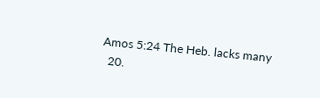Amos 5:24 The Heb. lacks many
  20.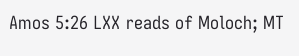Amos 5:26 LXX reads of Moloch; MT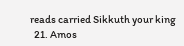reads carried Sikkuth your king
  21. Amos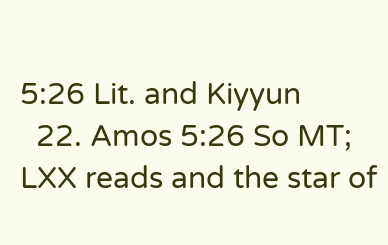5:26 Lit. and Kiyyun
  22. Amos 5:26 So MT; LXX reads and the star of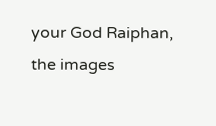your God Raiphan, the images